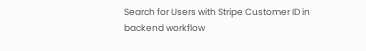Search for Users with Stripe Customer ID in backend workflow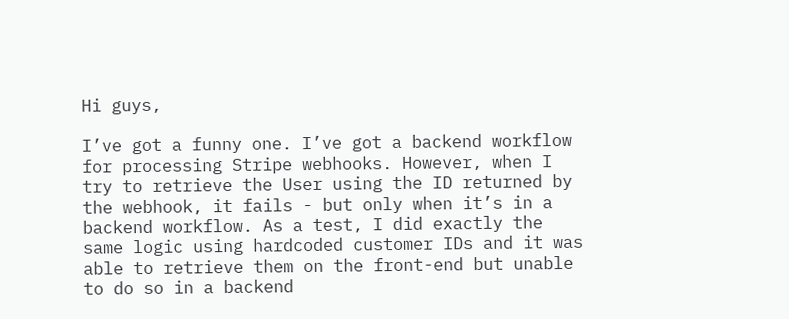Hi guys,

I’ve got a funny one. I’ve got a backend workflow for processing Stripe webhooks. However, when I try to retrieve the User using the ID returned by the webhook, it fails - but only when it’s in a backend workflow. As a test, I did exactly the same logic using hardcoded customer IDs and it was able to retrieve them on the front-end but unable to do so in a backend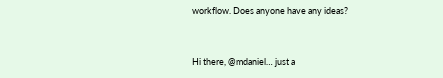workflow. Does anyone have any ideas?


Hi there, @mdaniel… just a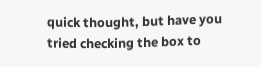quick thought, but have you tried checking the box to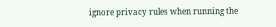ignore privacy rules when running the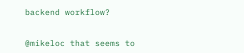backend workflow?


@mikeloc that seems to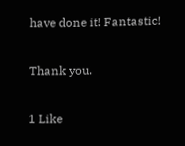have done it! Fantastic!

Thank you.

1 Like